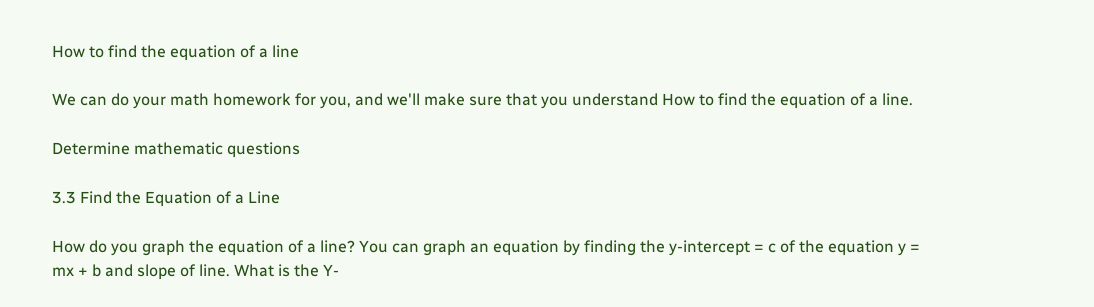How to find the equation of a line

We can do your math homework for you, and we'll make sure that you understand How to find the equation of a line.

Determine mathematic questions

3.3 Find the Equation of a Line

How do you graph the equation of a line? You can graph an equation by finding the y-intercept = c of the equation y = mx + b and slope of line. What is the Y-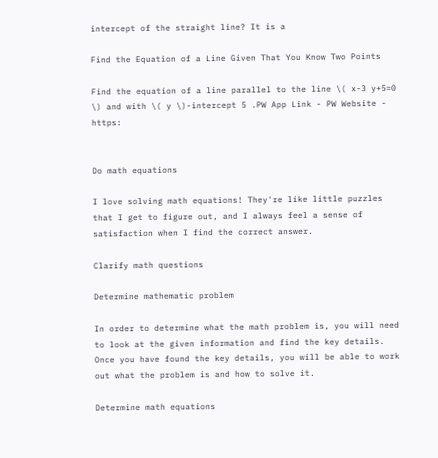intercept of the straight line? It is a

Find the Equation of a Line Given That You Know Two Points

Find the equation of a line parallel to the line \( x-3 y+5=0 \) and with \( y \)-intercept 5 .PW App Link - PW Website - https:


Do math equations

I love solving math equations! They're like little puzzles that I get to figure out, and I always feel a sense of satisfaction when I find the correct answer.

Clarify math questions

Determine mathematic problem

In order to determine what the math problem is, you will need to look at the given information and find the key details. Once you have found the key details, you will be able to work out what the problem is and how to solve it.

Determine math equations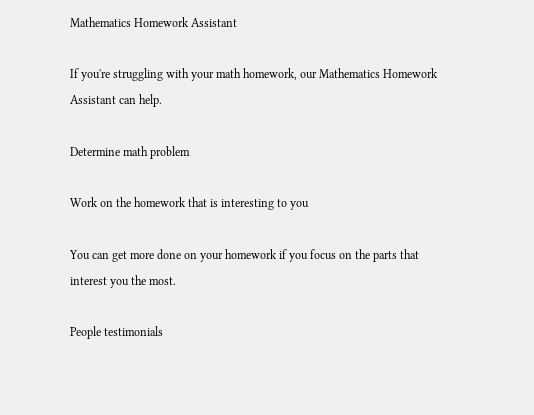Mathematics Homework Assistant

If you're struggling with your math homework, our Mathematics Homework Assistant can help.

Determine math problem

Work on the homework that is interesting to you

You can get more done on your homework if you focus on the parts that interest you the most.

People testimonials